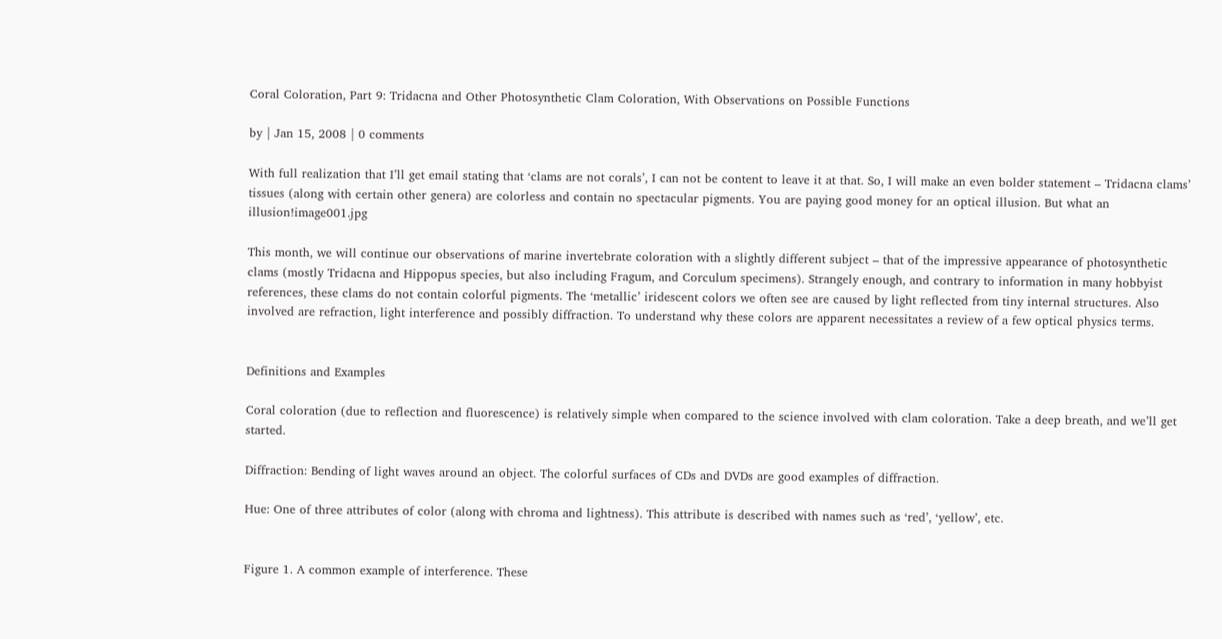Coral Coloration, Part 9: Tridacna and Other Photosynthetic Clam Coloration, With Observations on Possible Functions

by | Jan 15, 2008 | 0 comments

With full realization that I’ll get email stating that ‘clams are not corals’, I can not be content to leave it at that. So, I will make an even bolder statement – Tridacna clams’ tissues (along with certain other genera) are colorless and contain no spectacular pigments. You are paying good money for an optical illusion. But what an illusion!image001.jpg

This month, we will continue our observations of marine invertebrate coloration with a slightly different subject – that of the impressive appearance of photosynthetic clams (mostly Tridacna and Hippopus species, but also including Fragum, and Corculum specimens). Strangely enough, and contrary to information in many hobbyist references, these clams do not contain colorful pigments. The ‘metallic’ iridescent colors we often see are caused by light reflected from tiny internal structures. Also involved are refraction, light interference and possibly diffraction. To understand why these colors are apparent necessitates a review of a few optical physics terms.


Definitions and Examples

Coral coloration (due to reflection and fluorescence) is relatively simple when compared to the science involved with clam coloration. Take a deep breath, and we’ll get started.

Diffraction: Bending of light waves around an object. The colorful surfaces of CDs and DVDs are good examples of diffraction.

Hue: One of three attributes of color (along with chroma and lightness). This attribute is described with names such as ‘red’, ‘yellow’, etc.


Figure 1. A common example of interference. These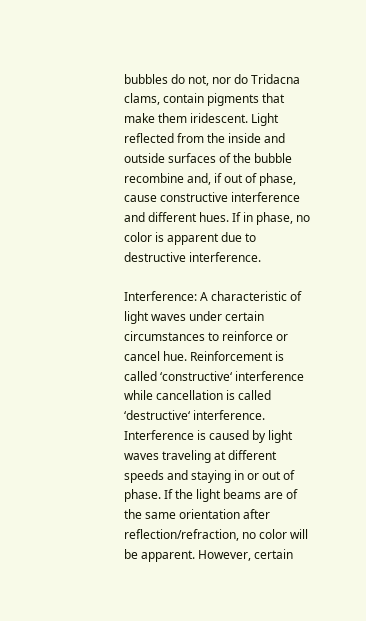bubbles do not, nor do Tridacna clams, contain pigments that make them iridescent. Light reflected from the inside and outside surfaces of the bubble recombine and, if out of phase, cause constructive interference and different hues. If in phase, no color is apparent due to destructive interference.

Interference: A characteristic of light waves under certain circumstances to reinforce or cancel hue. Reinforcement is called ‘constructive‘ interference while cancellation is called ‘destructive‘ interference. Interference is caused by light waves traveling at different speeds and staying in or out of phase. If the light beams are of the same orientation after reflection/refraction, no color will be apparent. However, certain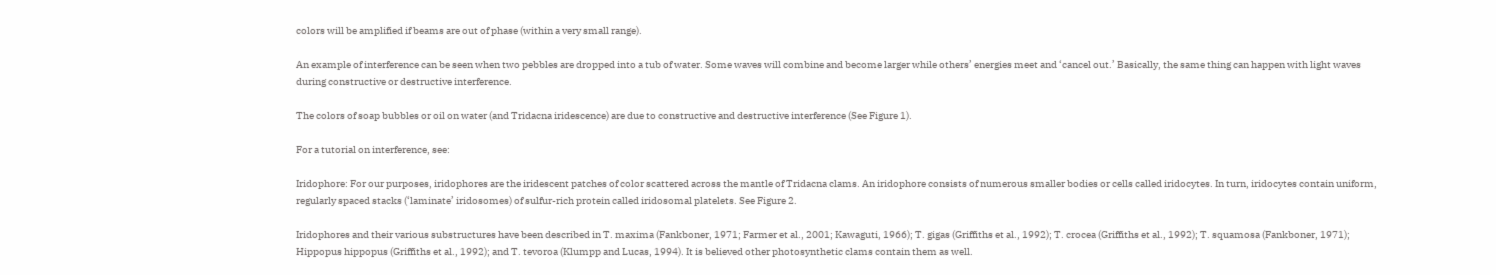colors will be amplified if beams are out of phase (within a very small range).

An example of interference can be seen when two pebbles are dropped into a tub of water. Some waves will combine and become larger while others’ energies meet and ‘cancel out.’ Basically, the same thing can happen with light waves during constructive or destructive interference.

The colors of soap bubbles or oil on water (and Tridacna iridescence) are due to constructive and destructive interference (See Figure 1).

For a tutorial on interference, see:

Iridophore: For our purposes, iridophores are the iridescent patches of color scattered across the mantle of Tridacna clams. An iridophore consists of numerous smaller bodies or cells called iridocytes. In turn, iridocytes contain uniform, regularly spaced stacks (‘laminate’ iridosomes) of sulfur-rich protein called iridosomal platelets. See Figure 2.

Iridophores and their various substructures have been described in T. maxima (Fankboner, 1971; Farmer et al., 2001; Kawaguti, 1966); T. gigas (Griffiths et al., 1992); T. crocea (Griffiths et al., 1992); T. squamosa (Fankboner, 1971); Hippopus hippopus (Griffiths et al., 1992); and T. tevoroa (Klumpp and Lucas, 1994). It is believed other photosynthetic clams contain them as well.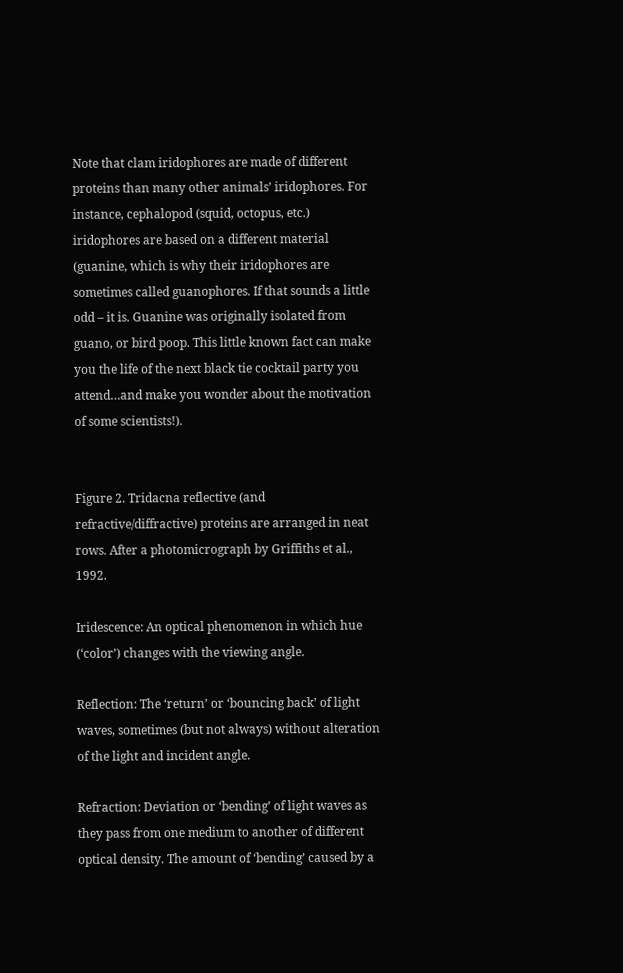Note that clam iridophores are made of different proteins than many other animals’ iridophores. For instance, cephalopod (squid, octopus, etc.) iridophores are based on a different material (guanine, which is why their iridophores are sometimes called guanophores. If that sounds a little odd – it is. Guanine was originally isolated from guano, or bird poop. This little known fact can make you the life of the next black tie cocktail party you attend…and make you wonder about the motivation of some scientists!).


Figure 2. Tridacna reflective (and refractive/diffractive) proteins are arranged in neat rows. After a photomicrograph by Griffiths et al., 1992.

Iridescence: An optical phenomenon in which hue (‘color’) changes with the viewing angle.

Reflection: The ‘return’ or ‘bouncing back’ of light waves, sometimes (but not always) without alteration of the light and incident angle.

Refraction: Deviation or ‘bending’ of light waves as they pass from one medium to another of different optical density. The amount of ‘bending’ caused by a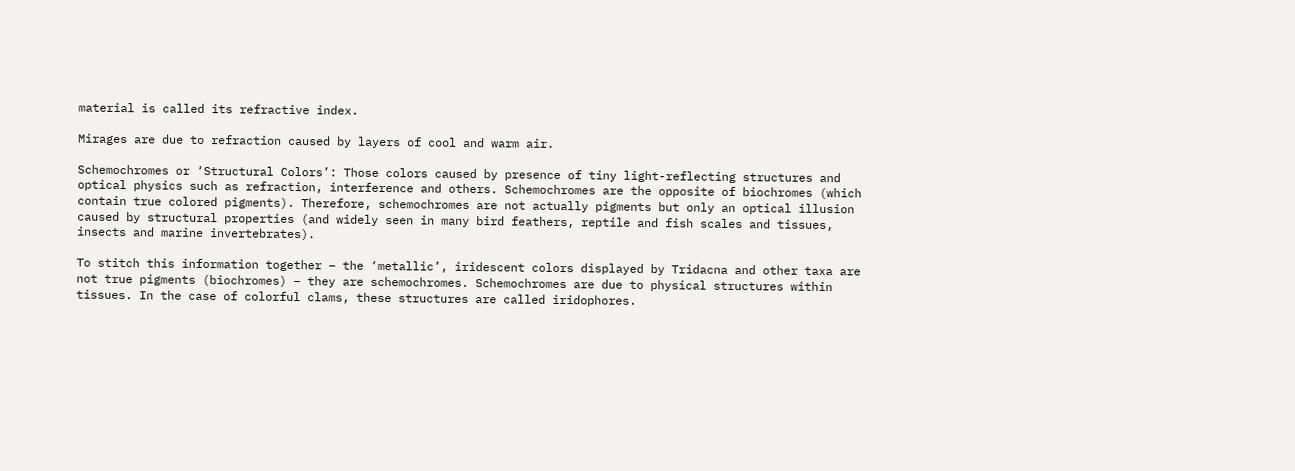material is called its refractive index.

Mirages are due to refraction caused by layers of cool and warm air.

Schemochromes or ‘Structural Colors’: Those colors caused by presence of tiny light-reflecting structures and optical physics such as refraction, interference and others. Schemochromes are the opposite of biochromes (which contain true colored pigments). Therefore, schemochromes are not actually pigments but only an optical illusion caused by structural properties (and widely seen in many bird feathers, reptile and fish scales and tissues, insects and marine invertebrates).

To stitch this information together – the ‘metallic’, iridescent colors displayed by Tridacna and other taxa are not true pigments (biochromes) – they are schemochromes. Schemochromes are due to physical structures within tissues. In the case of colorful clams, these structures are called iridophores.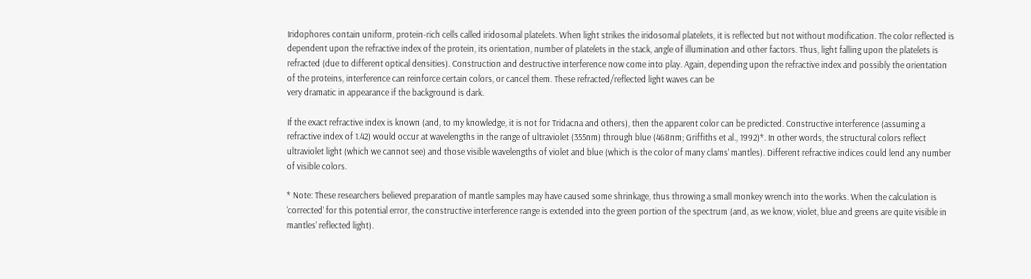Iridophores contain uniform, protein-rich cells called iridosomal platelets. When light strikes the iridosomal platelets, it is reflected but not without modification. The color reflected is dependent upon the refractive index of the protein, its orientation, number of platelets in the stack, angle of illumination and other factors. Thus, light falling upon the platelets is refracted (due to different optical densities). Construction and destructive interference now come into play. Again, depending upon the refractive index and possibly the orientation of the proteins, interference can reinforce certain colors, or cancel them. These refracted/reflected light waves can be
very dramatic in appearance if the background is dark.

If the exact refractive index is known (and, to my knowledge, it is not for Tridacna and others), then the apparent color can be predicted. Constructive interference (assuming a refractive index of 1.42) would occur at wavelengths in the range of ultraviolet (355nm) through blue (468nm; Griffiths et al., 1992)*. In other words, the structural colors reflect ultraviolet light (which we cannot see) and those visible wavelengths of violet and blue (which is the color of many clams’ mantles). Different refractive indices could lend any number of visible colors.

* Note: These researchers believed preparation of mantle samples may have caused some shrinkage, thus throwing a small monkey wrench into the works. When the calculation is ‘corrected’ for this potential error, the constructive interference range is extended into the green portion of the spectrum (and, as we know, violet, blue and greens are quite visible in mantles’ reflected light).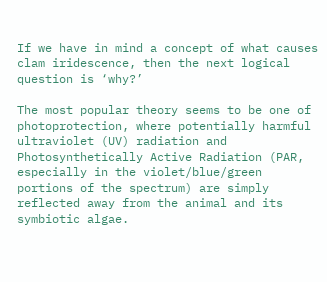If we have in mind a concept of what causes clam iridescence, then the next logical question is ‘why?’

The most popular theory seems to be one of photoprotection, where potentially harmful ultraviolet (UV) radiation and Photosynthetically Active Radiation (PAR, especially in the violet/blue/green portions of the spectrum) are simply reflected away from the animal and its symbiotic algae.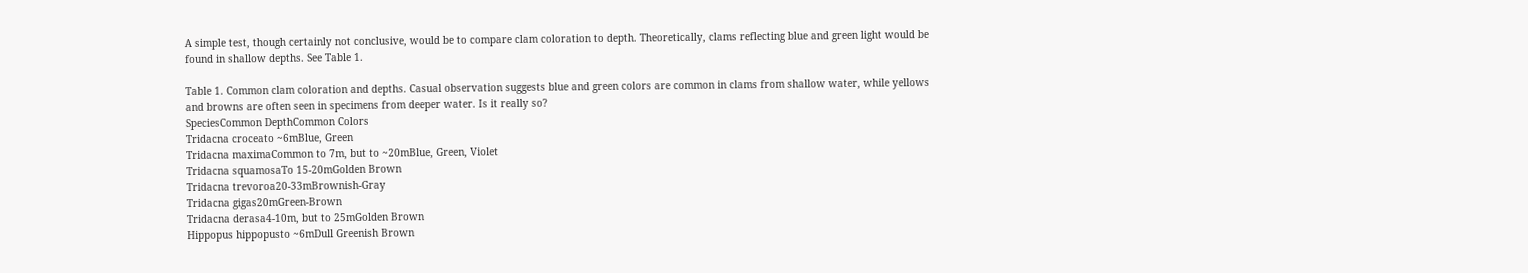A simple test, though certainly not conclusive, would be to compare clam coloration to depth. Theoretically, clams reflecting blue and green light would be found in shallow depths. See Table 1.

Table 1. Common clam coloration and depths. Casual observation suggests blue and green colors are common in clams from shallow water, while yellows and browns are often seen in specimens from deeper water. Is it really so?
SpeciesCommon DepthCommon Colors
Tridacna croceato ~6mBlue, Green
Tridacna maximaCommon to 7m, but to ~20mBlue, Green, Violet
Tridacna squamosaTo 15-20mGolden Brown
Tridacna trevoroa20-33mBrownish-Gray
Tridacna gigas20mGreen-Brown
Tridacna derasa4-10m, but to 25mGolden Brown
Hippopus hippopusto ~6mDull Greenish Brown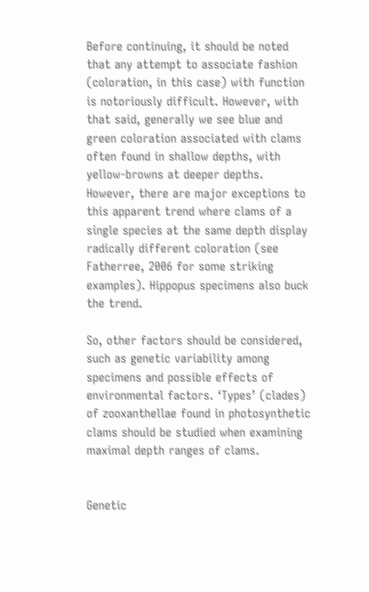Before continuing, it should be noted that any attempt to associate fashion (coloration, in this case) with function is notoriously difficult. However, with that said, generally we see blue and green coloration associated with clams often found in shallow depths, with yellow-browns at deeper depths. However, there are major exceptions to this apparent trend where clams of a single species at the same depth display radically different coloration (see Fatherree, 2006 for some striking examples). Hippopus specimens also buck the trend.

So, other factors should be considered, such as genetic variability among specimens and possible effects of environmental factors. ‘Types’ (clades) of zooxanthellae found in photosynthetic clams should be studied when examining maximal depth ranges of clams.


Genetic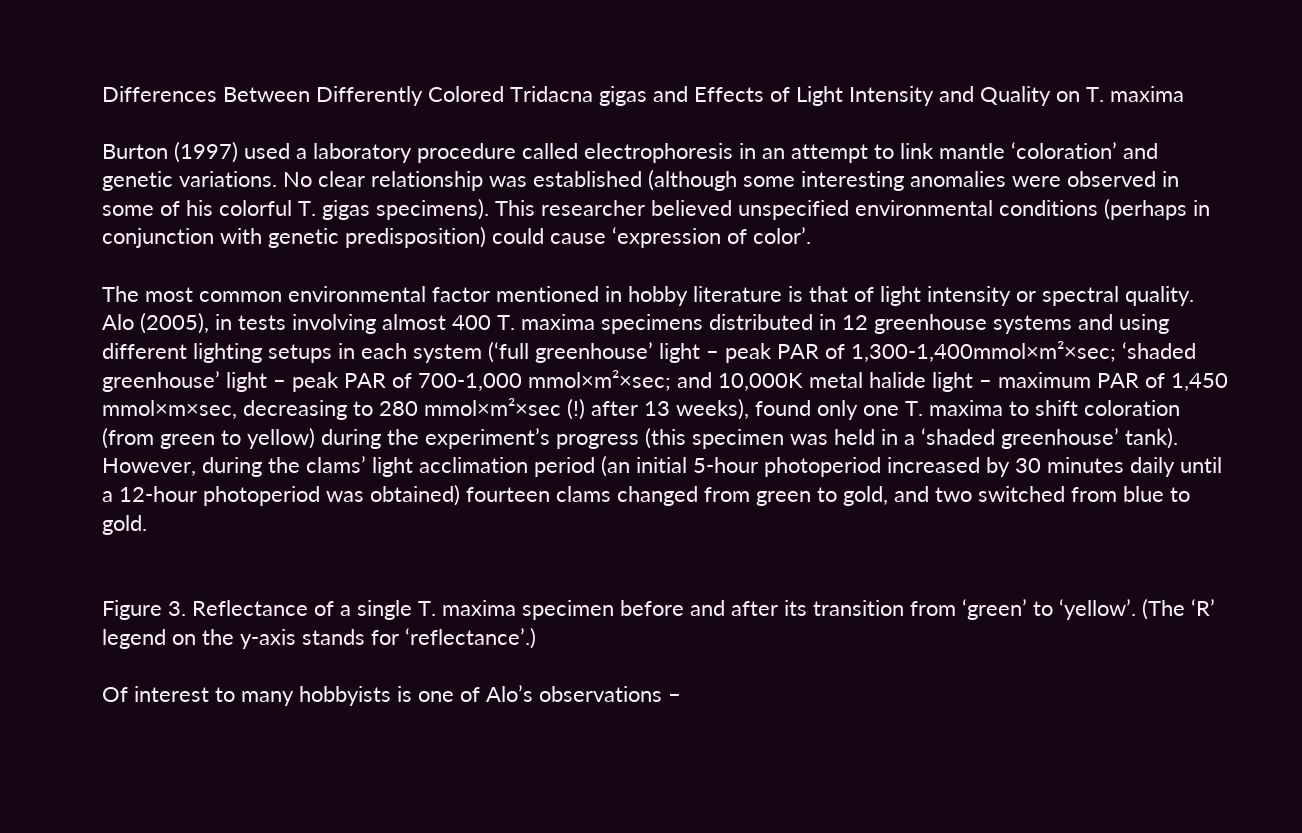Differences Between Differently Colored Tridacna gigas and Effects of Light Intensity and Quality on T. maxima

Burton (1997) used a laboratory procedure called electrophoresis in an attempt to link mantle ‘coloration’ and genetic variations. No clear relationship was established (although some interesting anomalies were observed in some of his colorful T. gigas specimens). This researcher believed unspecified environmental conditions (perhaps in conjunction with genetic predisposition) could cause ‘expression of color’.

The most common environmental factor mentioned in hobby literature is that of light intensity or spectral quality. Alo (2005), in tests involving almost 400 T. maxima specimens distributed in 12 greenhouse systems and using different lighting setups in each system (‘full greenhouse’ light – peak PAR of 1,300-1,400mmol×m²×sec; ‘shaded greenhouse’ light – peak PAR of 700-1,000 mmol×m²×sec; and 10,000K metal halide light – maximum PAR of 1,450 mmol×m×sec, decreasing to 280 mmol×m²×sec (!) after 13 weeks), found only one T. maxima to shift coloration (from green to yellow) during the experiment’s progress (this specimen was held in a ‘shaded greenhouse’ tank). However, during the clams’ light acclimation period (an initial 5-hour photoperiod increased by 30 minutes daily until a 12-hour photoperiod was obtained) fourteen clams changed from green to gold, and two switched from blue to gold.


Figure 3. Reflectance of a single T. maxima specimen before and after its transition from ‘green’ to ‘yellow’. (The ‘R’ legend on the y-axis stands for ‘reflectance’.)

Of interest to many hobbyists is one of Alo’s observations –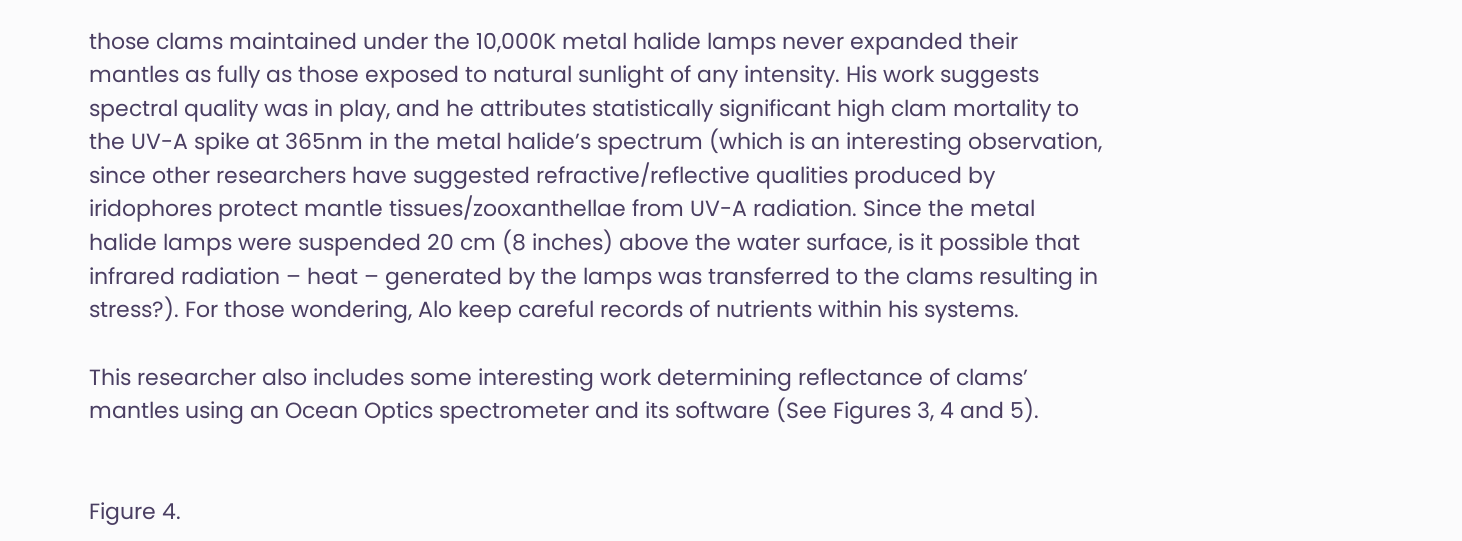those clams maintained under the 10,000K metal halide lamps never expanded their mantles as fully as those exposed to natural sunlight of any intensity. His work suggests spectral quality was in play, and he attributes statistically significant high clam mortality to the UV-A spike at 365nm in the metal halide’s spectrum (which is an interesting observation, since other researchers have suggested refractive/reflective qualities produced by iridophores protect mantle tissues/zooxanthellae from UV-A radiation. Since the metal halide lamps were suspended 20 cm (8 inches) above the water surface, is it possible that infrared radiation – heat – generated by the lamps was transferred to the clams resulting in stress?). For those wondering, Alo keep careful records of nutrients within his systems.

This researcher also includes some interesting work determining reflectance of clams’ mantles using an Ocean Optics spectrometer and its software (See Figures 3, 4 and 5).


Figure 4.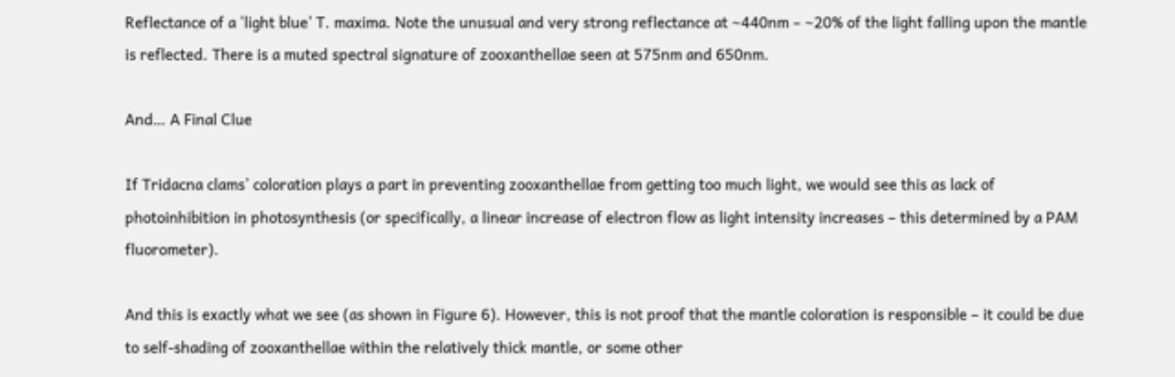Reflectance of a ‘light blue’ T. maxima. Note the unusual and very strong reflectance at ~440nm – ~20% of the light falling upon the mantle is reflected. There is a muted spectral signature of zooxanthellae seen at 575nm and 650nm.

And… A Final Clue

If Tridacna clams’ coloration plays a part in preventing zooxanthellae from getting too much light, we would see this as lack of photoinhibition in photosynthesis (or specifically, a linear increase of electron flow as light intensity increases – this determined by a PAM fluorometer).

And this is exactly what we see (as shown in Figure 6). However, this is not proof that the mantle coloration is responsible – it could be due to self-shading of zooxanthellae within the relatively thick mantle, or some other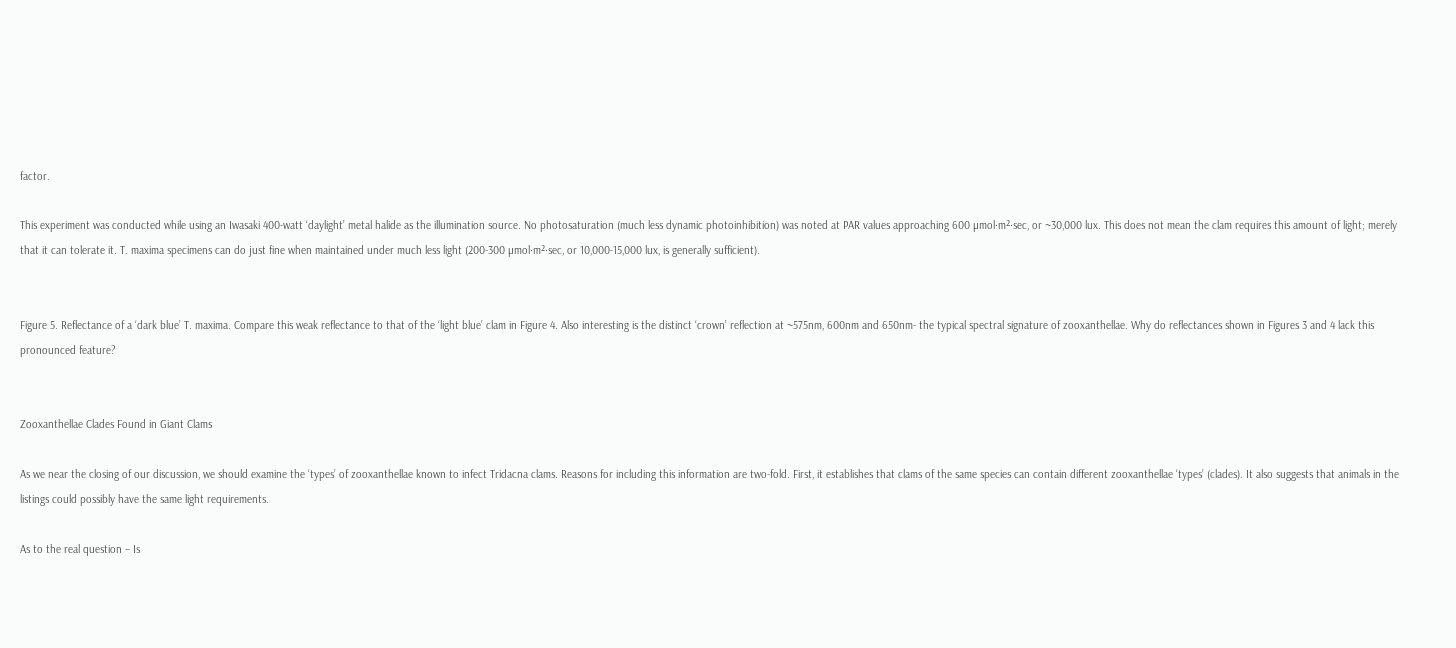factor.

This experiment was conducted while using an Iwasaki 400-watt ‘daylight’ metal halide as the illumination source. No photosaturation (much less dynamic photoinhibition) was noted at PAR values approaching 600 µmol·m²·sec, or ~30,000 lux. This does not mean the clam requires this amount of light; merely that it can tolerate it. T. maxima specimens can do just fine when maintained under much less light (200-300 µmol·m²·sec, or 10,000-15,000 lux, is generally sufficient).


Figure 5. Reflectance of a ‘dark blue’ T. maxima. Compare this weak reflectance to that of the ‘light blue’ clam in Figure 4. Also interesting is the distinct ‘crown’ reflection at ~575nm, 600nm and 650nm- the typical spectral signature of zooxanthellae. Why do reflectances shown in Figures 3 and 4 lack this pronounced feature?


Zooxanthellae Clades Found in Giant Clams

As we near the closing of our discussion, we should examine the ‘types’ of zooxanthellae known to infect Tridacna clams. Reasons for including this information are two-fold. First, it establishes that clams of the same species can contain different zooxanthellae ‘types’ (clades). It also suggests that animals in the listings could possibly have the same light requirements.

As to the real question – Is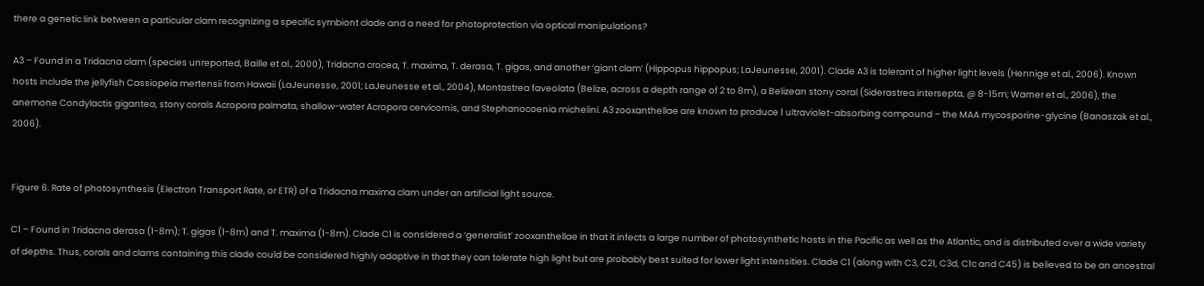there a genetic link between a particular clam recognizing a specific symbiont clade and a need for photoprotection via optical manipulations?

A3 – Found in a Tridacna clam (species unreported, Baille et al., 2000), Tridacna crocea, T. maxima, T. derasa, T. gigas, and another ‘giant clam’ (Hippopus hippopus; LaJeunesse, 2001). Clade A3 is tolerant of higher light levels (Hennige et al., 2006). Known hosts include the jellyfish Cassiopeia mertensii from Hawaii (LaJeunesse, 2001; LaJeunesse et al., 2004), Montastrea faveolata (Belize, across a depth range of 2 to 8m), a Belizean stony coral (Siderastrea intersepta, @ 8-15m; Warner et al., 2006), the anemone Condylactis gigantea, stony corals Acropora palmata, shallow-water Acropora cervicornis, and Stephanocoenia michelini. A3 zooxanthellae are known to produce 1 ultraviolet-absorbing compound – the MAA mycosporine-glycine (Banaszak et al., 2006).


Figure 6. Rate of photosynthesis (Electron Transport Rate, or ETR) of a Tridacna maxima clam under an artificial light source.

C1 – Found in Tridacna derasa (1-8m); T. gigas (1-8m) and T. maxima (1-8m). Clade C1 is considered a ‘generalist’ zooxanthellae in that it infects a large number of photosynthetic hosts in the Pacific as well as the Atlantic, and is distributed over a wide variety of depths. Thus, corals and clams containing this clade could be considered highly adaptive in that they can tolerate high light but are probably best suited for lower light intensities. Clade C1 (along with C3, C21, C3d, C1c and C45) is believed to be an ancestral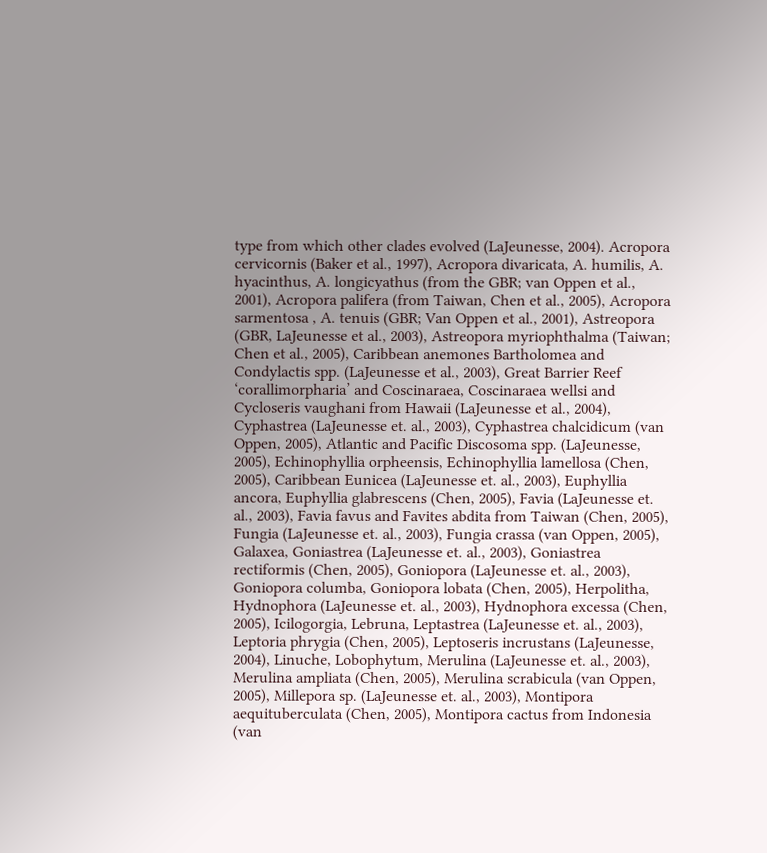type from which other clades evolved (LaJeunesse, 2004). Acropora cervicornis (Baker et al., 1997), Acropora divaricata, A. humilis, A. hyacinthus, A. longicyathus (from the GBR; van Oppen et al., 2001), Acropora palifera (from Taiwan, Chen et al., 2005), Acropora sarmentosa , A. tenuis (GBR; Van Oppen et al., 2001), Astreopora (GBR, LaJeunesse et al., 2003), Astreopora myriophthalma (Taiwan; Chen et al., 2005), Caribbean anemones Bartholomea and Condylactis spp. (LaJeunesse et al., 2003), Great Barrier Reef ‘corallimorpharia’ and Coscinaraea, Coscinaraea wellsi and Cycloseris vaughani from Hawaii (LaJeunesse et al., 2004), Cyphastrea (LaJeunesse et. al., 2003), Cyphastrea chalcidicum (van Oppen, 2005), Atlantic and Pacific Discosoma spp. (LaJeunesse, 2005), Echinophyllia orpheensis, Echinophyllia lamellosa (Chen, 2005), Caribbean Eunicea (LaJeunesse et. al., 2003), Euphyllia ancora, Euphyllia glabrescens (Chen, 2005), Favia (LaJeunesse et. al., 2003), Favia favus and Favites abdita from Taiwan (Chen, 2005), Fungia (LaJeunesse et. al., 2003), Fungia crassa (van Oppen, 2005), Galaxea, Goniastrea (LaJeunesse et. al., 2003), Goniastrea rectiformis (Chen, 2005), Goniopora (LaJeunesse et. al., 2003), Goniopora columba, Goniopora lobata (Chen, 2005), Herpolitha, Hydnophora (LaJeunesse et. al., 2003), Hydnophora excessa (Chen, 2005), Icilogorgia, Lebruna, Leptastrea (LaJeunesse et. al., 2003), Leptoria phrygia (Chen, 2005), Leptoseris incrustans (LaJeunesse, 2004), Linuche, Lobophytum, Merulina (LaJeunesse et. al., 2003), Merulina ampliata (Chen, 2005), Merulina scrabicula (van Oppen, 2005), Millepora sp. (LaJeunesse et. al., 2003), Montipora aequituberculata (Chen, 2005), Montipora cactus from Indonesia (van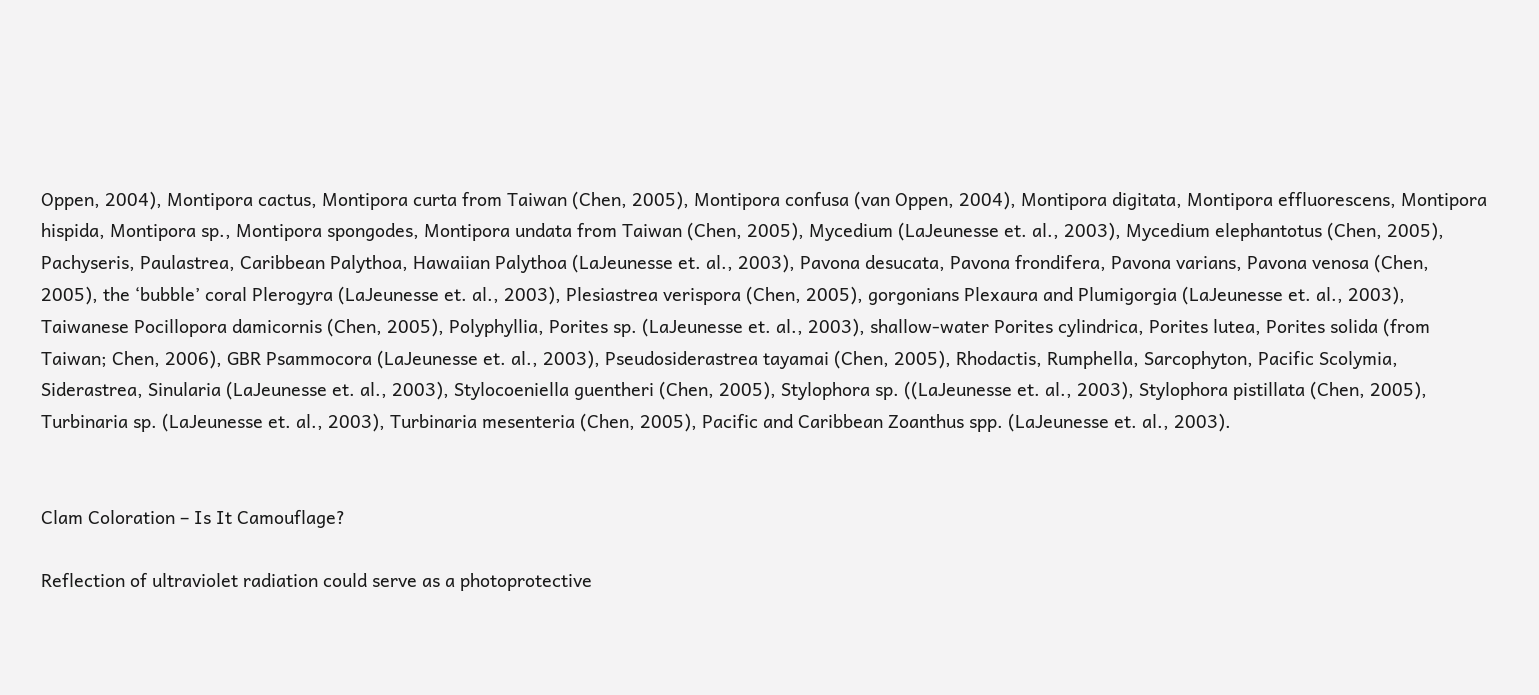Oppen, 2004), Montipora cactus, Montipora curta from Taiwan (Chen, 2005), Montipora confusa (van Oppen, 2004), Montipora digitata, Montipora effluorescens, Montipora hispida, Montipora sp., Montipora spongodes, Montipora undata from Taiwan (Chen, 2005), Mycedium (LaJeunesse et. al., 2003), Mycedium elephantotus (Chen, 2005), Pachyseris, Paulastrea, Caribbean Palythoa, Hawaiian Palythoa (LaJeunesse et. al., 2003), Pavona desucata, Pavona frondifera, Pavona varians, Pavona venosa (Chen, 2005), the ‘bubble’ coral Plerogyra (LaJeunesse et. al., 2003), Plesiastrea verispora (Chen, 2005), gorgonians Plexaura and Plumigorgia (LaJeunesse et. al., 2003), Taiwanese Pocillopora damicornis (Chen, 2005), Polyphyllia, Porites sp. (LaJeunesse et. al., 2003), shallow-water Porites cylindrica, Porites lutea, Porites solida (from Taiwan; Chen, 2006), GBR Psammocora (LaJeunesse et. al., 2003), Pseudosiderastrea tayamai (Chen, 2005), Rhodactis, Rumphella, Sarcophyton, Pacific Scolymia, Siderastrea, Sinularia (LaJeunesse et. al., 2003), Stylocoeniella guentheri (Chen, 2005), Stylophora sp. ((LaJeunesse et. al., 2003), Stylophora pistillata (Chen, 2005), Turbinaria sp. (LaJeunesse et. al., 2003), Turbinaria mesenteria (Chen, 2005), Pacific and Caribbean Zoanthus spp. (LaJeunesse et. al., 2003).


Clam Coloration – Is It Camouflage?

Reflection of ultraviolet radiation could serve as a photoprotective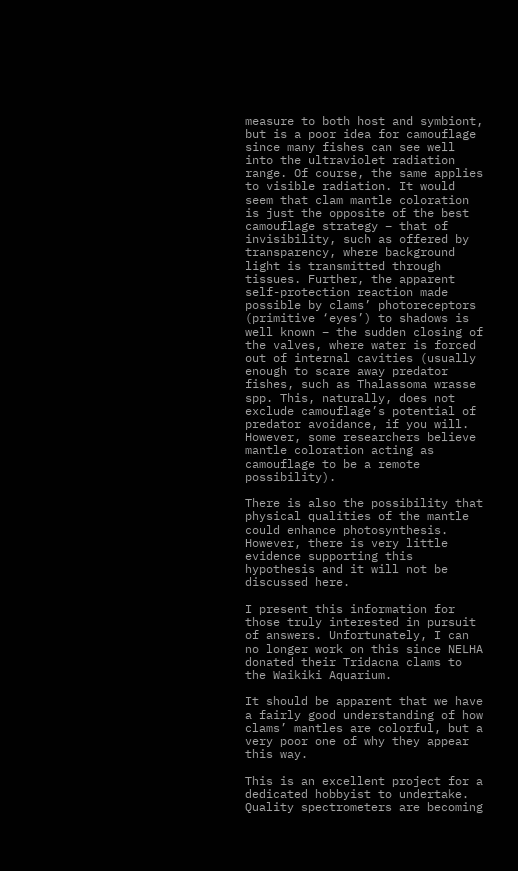measure to both host and symbiont, but is a poor idea for camouflage since many fishes can see well into the ultraviolet radiation range. Of course, the same applies to visible radiation. It would seem that clam mantle coloration is just the opposite of the best camouflage strategy – that of invisibility, such as offered by transparency, where background light is transmitted through tissues. Further, the apparent self-protection reaction made possible by clams’ photoreceptors (primitive ‘eyes’) to shadows is well known – the sudden closing of the valves, where water is forced out of internal cavities (usually enough to scare away predator fishes, such as Thalassoma wrasse spp. This, naturally, does not exclude camouflage’s potential of predator avoidance, if you will. However, some researchers believe mantle coloration acting as camouflage to be a remote possibility).

There is also the possibility that physical qualities of the mantle could enhance photosynthesis. However, there is very little evidence supporting this hypothesis and it will not be discussed here.

I present this information for those truly interested in pursuit of answers. Unfortunately, I can no longer work on this since NELHA donated their Tridacna clams to the Waikiki Aquarium.

It should be apparent that we have a fairly good understanding of how clams’ mantles are colorful, but a very poor one of why they appear this way.

This is an excellent project for a dedicated hobbyist to undertake. Quality spectrometers are becoming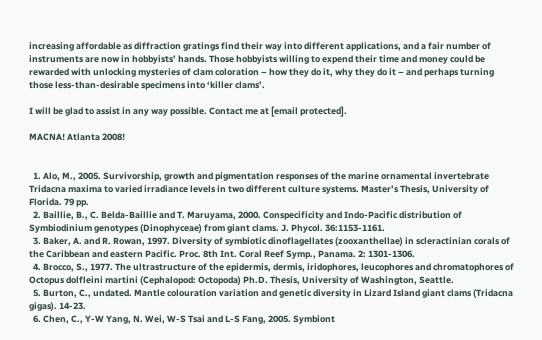increasing affordable as diffraction gratings find their way into different applications, and a fair number of instruments are now in hobbyists’ hands. Those hobbyists willing to expend their time and money could be rewarded with unlocking mysteries of clam coloration – how they do it, why they do it – and perhaps turning those less-than-desirable specimens into ‘killer clams’.

I will be glad to assist in any way possible. Contact me at [email protected].

MACNA! Atlanta 2008!


  1. Alo, M., 2005. Survivorship, growth and pigmentation responses of the marine ornamental invertebrate Tridacna maxima to varied irradiance levels in two different culture systems. Master’s Thesis, University of Florida. 79 pp.
  2. Baillie, B., C. Belda-Baillie and T. Maruyama, 2000. Conspecificity and Indo-Pacific distribution of Symbiodinium genotypes (Dinophyceae) from giant clams. J. Phycol. 36:1153-1161.
  3. Baker, A. and R. Rowan, 1997. Diversity of symbiotic dinoflagellates (zooxanthellae) in scleractinian corals of the Caribbean and eastern Pacific. Proc. 8th Int. Coral Reef Symp., Panama. 2: 1301-1306.
  4. Brocco, S., 1977. The ultrastructure of the epidermis, dermis, iridophores, leucophores and chromatophores of Octopus dolfleini martini (Cephalopod: Octopoda) Ph.D. Thesis, University of Washington, Seattle.
  5. Burton, C., undated. Mantle colouration variation and genetic diversity in Lizard Island giant clams (Tridacna gigas). 14-23.
  6. Chen, C., Y-W Yang, N. Wei, W-S Tsai and L-S Fang, 2005. Symbiont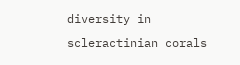diversity in scleractinian corals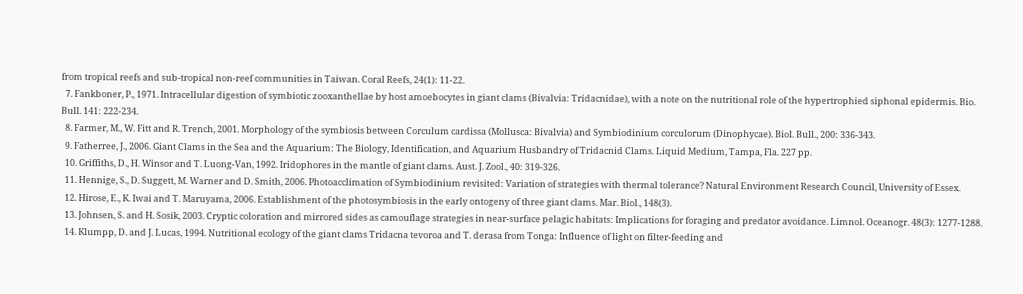from tropical reefs and sub-tropical non-reef communities in Taiwan. Coral Reefs, 24(1): 11-22.
  7. Fankboner, P., 1971. Intracellular digestion of symbiotic zooxanthellae by host amoebocytes in giant clams (Bivalvia: Tridacnidae), with a note on the nutritional role of the hypertrophied siphonal epidermis. Bio. Bull. 141: 222-234.
  8. Farmer, M., W. Fitt and R. Trench, 2001. Morphology of the symbiosis between Corculum cardissa (Mollusca: Bivalvia) and Symbiodinium corculorum (Dinophycae). Biol. Bull., 200: 336-343.
  9. Fatherree, J., 2006. Giant Clams in the Sea and the Aquarium: The Biology, Identification, and Aquarium Husbandry of Tridacnid Clams. Liquid Medium, Tampa, Fla. 227 pp.
  10. Griffiths, D., H. Winsor and T. Luong-Van, 1992. Iridophores in the mantle of giant clams. Aust. J. Zool., 40: 319-326.
  11. Hennige, S., D. Suggett, M. Warner and D. Smith, 2006. Photoacclimation of Symbiodinium revisited: Variation of strategies with thermal tolerance? Natural Environment Research Council, University of Essex.
  12. Hirose, E., K. Iwai and T. Maruyama, 2006. Establishment of the photosymbiosis in the early ontogeny of three giant clams. Mar. Biol., 148(3).
  13. Johnsen, S. and H. Sosik, 2003. Cryptic coloration and mirrored sides as camouflage strategies in near-surface pelagic habitats: Implications for foraging and predator avoidance. Limnol. Oceanogr. 48(3): 1277-1288.
  14. Klumpp, D. and J. Lucas, 1994. Nutritional ecology of the giant clams Tridacna tevoroa and T. derasa from Tonga: Influence of light on filter-feeding and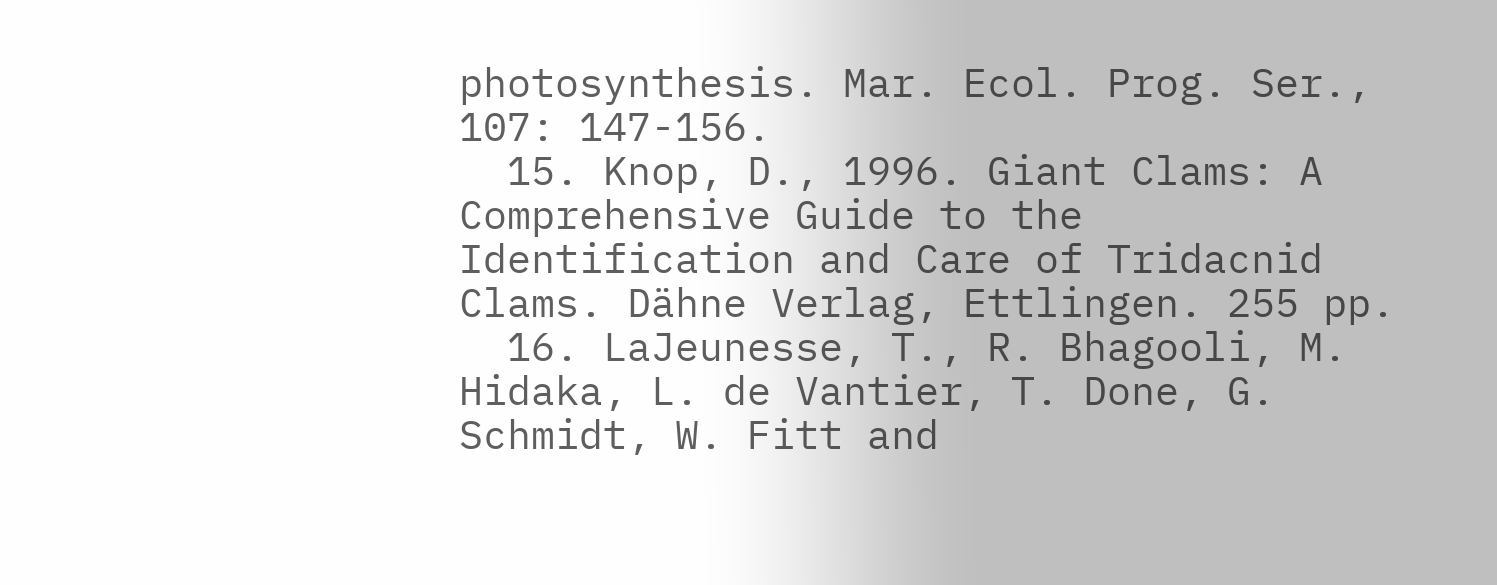photosynthesis. Mar. Ecol. Prog. Ser., 107: 147-156.
  15. Knop, D., 1996. Giant Clams: A Comprehensive Guide to the Identification and Care of Tridacnid Clams. Dähne Verlag, Ettlingen. 255 pp.
  16. LaJeunesse, T., R. Bhagooli, M. Hidaka, L. de Vantier, T. Done, G. Schmidt, W. Fitt and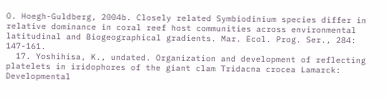O. Hoegh-Guldberg, 2004b. Closely related Symbiodinium species differ in relative dominance in coral reef host communities across environmental latitudinal and Biogeographical gradients. Mar. Ecol. Prog. Ser., 284: 147-161.
  17. Yoshihisa, K., undated. Organization and development of reflecting platelets in iridophores of the giant clam Tridacna crocea Lamarck: Developmental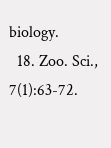biology.
  18. Zoo. Sci., 7(1):63-72.